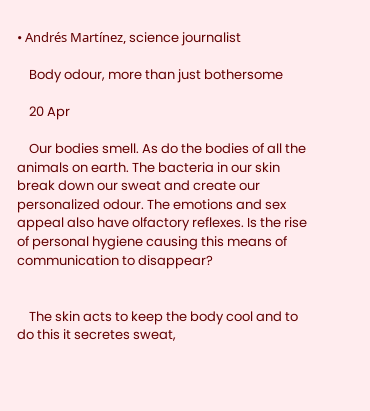• Andrés Martínez, science journalist

    Body odour, more than just bothersome

    20 Apr

    Our bodies smell. As do the bodies of all the animals on earth. The bacteria in our skin break down our sweat and create our personalized odour. The emotions and sex appeal also have olfactory reflexes. Is the rise of personal hygiene causing this means of communication to disappear?


    The skin acts to keep the body cool and to do this it secretes sweat,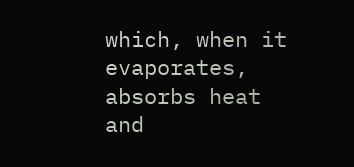which, when it evaporates, absorbs heat and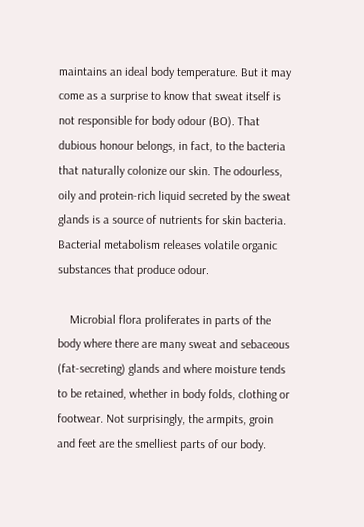maintains an ideal body temperature. But it may come as a surprise to know that sweat itself is not responsible for body odour (BO). That dubious honour belongs, in fact, to the bacteria that naturally colonize our skin. The odourless, oily and protein-rich liquid secreted by the sweat glands is a source of nutrients for skin bacteria. Bacterial metabolism releases volatile organic substances that produce odour.

    Microbial flora proliferates in parts of the body where there are many sweat and sebaceous (fat-secreting) glands and where moisture tends to be retained, whether in body folds, clothing or footwear. Not surprisingly, the armpits, groin and feet are the smelliest parts of our body.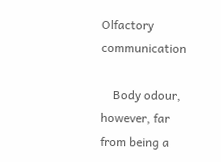Olfactory communication

    Body odour, however, far from being a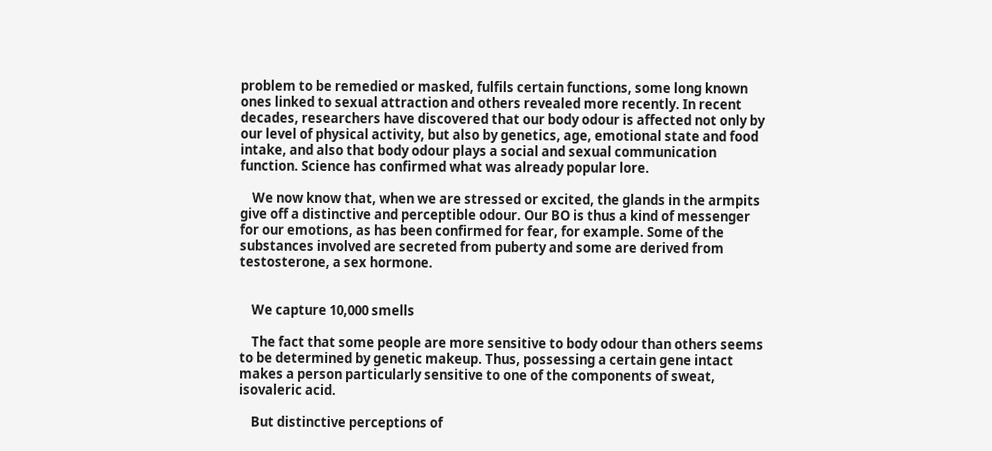problem to be remedied or masked, fulfils certain functions, some long known ones linked to sexual attraction and others revealed more recently. In recent decades, researchers have discovered that our body odour is affected not only by our level of physical activity, but also by genetics, age, emotional state and food intake, and also that body odour plays a social and sexual communication function. Science has confirmed what was already popular lore.

    We now know that, when we are stressed or excited, the glands in the armpits give off a distinctive and perceptible odour. Our BO is thus a kind of messenger for our emotions, as has been confirmed for fear, for example. Some of the substances involved are secreted from puberty and some are derived from testosterone, a sex hormone.


    We capture 10,000 smells

    The fact that some people are more sensitive to body odour than others seems to be determined by genetic makeup. Thus, possessing a certain gene intact makes a person particularly sensitive to one of the components of sweat, isovaleric acid.

    But distinctive perceptions of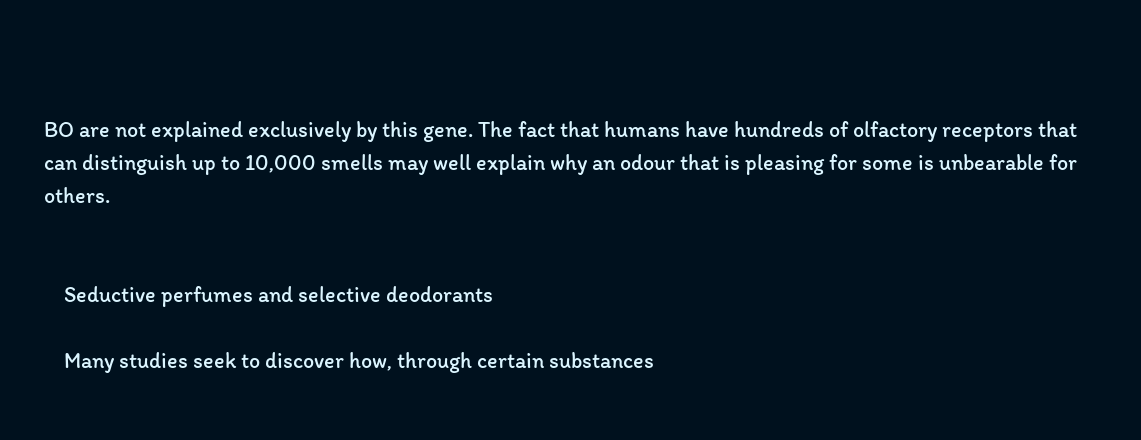BO are not explained exclusively by this gene. The fact that humans have hundreds of olfactory receptors that can distinguish up to 10,000 smells may well explain why an odour that is pleasing for some is unbearable for others.


    Seductive perfumes and selective deodorants

    Many studies seek to discover how, through certain substances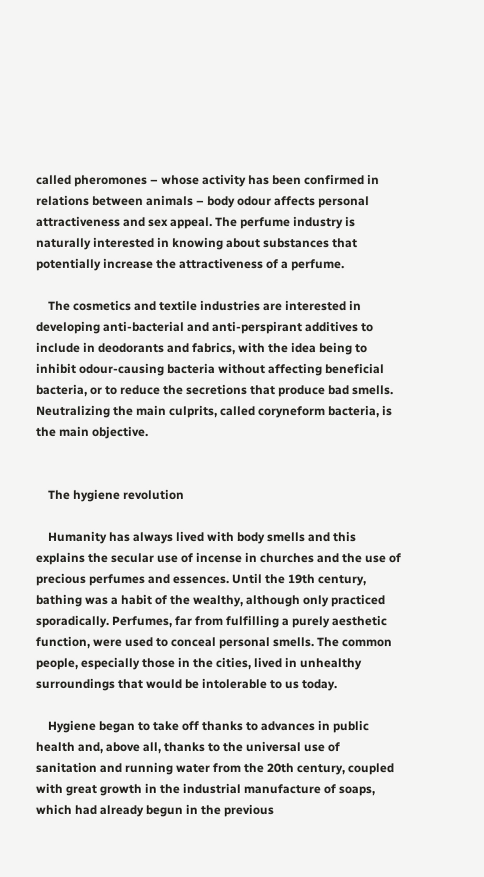called pheromones – whose activity has been confirmed in relations between animals – body odour affects personal attractiveness and sex appeal. The perfume industry is naturally interested in knowing about substances that potentially increase the attractiveness of a perfume.

    The cosmetics and textile industries are interested in developing anti-bacterial and anti-perspirant additives to include in deodorants and fabrics, with the idea being to inhibit odour-causing bacteria without affecting beneficial bacteria, or to reduce the secretions that produce bad smells. Neutralizing the main culprits, called coryneform bacteria, is the main objective.


    The hygiene revolution

    Humanity has always lived with body smells and this explains the secular use of incense in churches and the use of precious perfumes and essences. Until the 19th century, bathing was a habit of the wealthy, although only practiced sporadically. Perfumes, far from fulfilling a purely aesthetic function, were used to conceal personal smells. The common people, especially those in the cities, lived in unhealthy surroundings that would be intolerable to us today.

    Hygiene began to take off thanks to advances in public health and, above all, thanks to the universal use of sanitation and running water from the 20th century, coupled with great growth in the industrial manufacture of soaps, which had already begun in the previous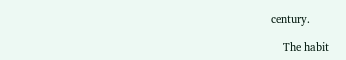century.

    The habit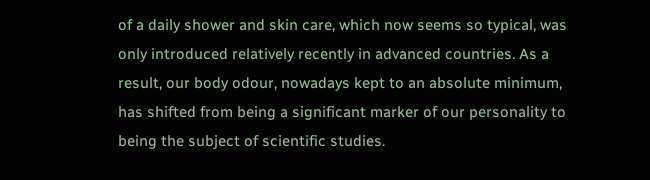of a daily shower and skin care, which now seems so typical, was only introduced relatively recently in advanced countries. As a result, our body odour, nowadays kept to an absolute minimum, has shifted from being a significant marker of our personality to being the subject of scientific studies.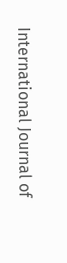International Journal of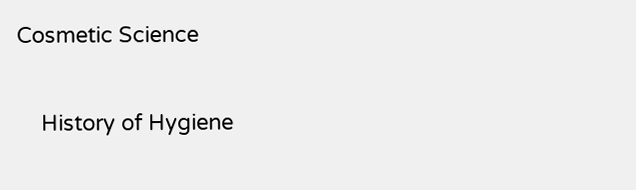Cosmetic Science

    History of Hygiene